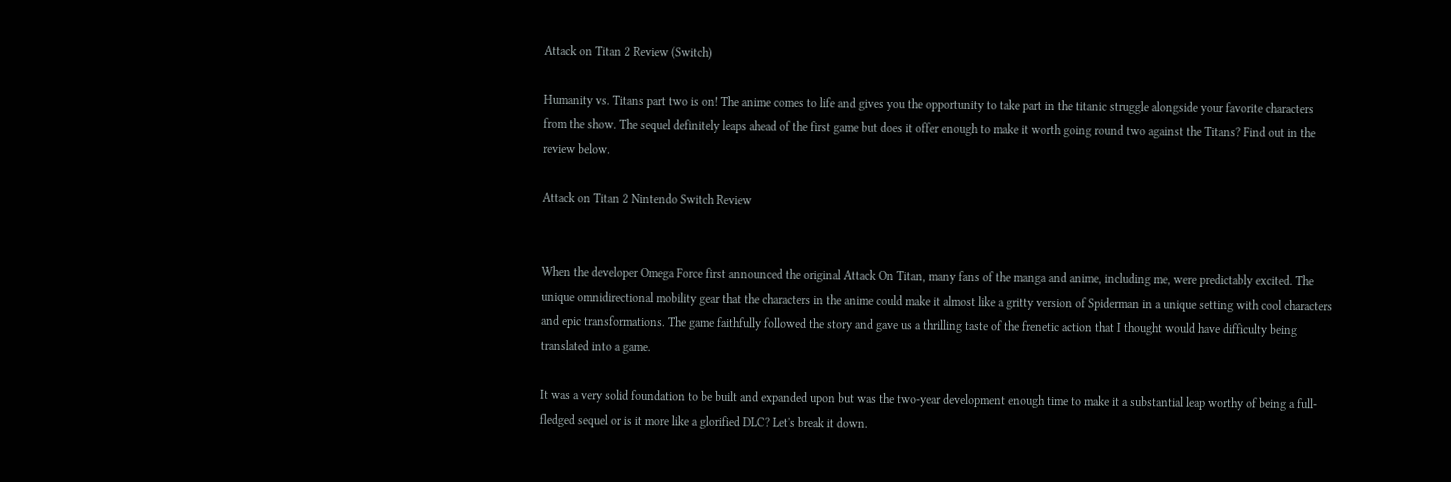Attack on Titan 2 Review (Switch)

Humanity vs. Titans part two is on! The anime comes to life and gives you the opportunity to take part in the titanic struggle alongside your favorite characters from the show. The sequel definitely leaps ahead of the first game but does it offer enough to make it worth going round two against the Titans? Find out in the review below.

Attack on Titan 2 Nintendo Switch Review


When the developer Omega Force first announced the original Attack On Titan, many fans of the manga and anime, including me, were predictably excited. The unique omnidirectional mobility gear that the characters in the anime could make it almost like a gritty version of Spiderman in a unique setting with cool characters and epic transformations. The game faithfully followed the story and gave us a thrilling taste of the frenetic action that I thought would have difficulty being translated into a game.

It was a very solid foundation to be built and expanded upon but was the two-year development enough time to make it a substantial leap worthy of being a full-fledged sequel or is it more like a glorified DLC? Let's break it down.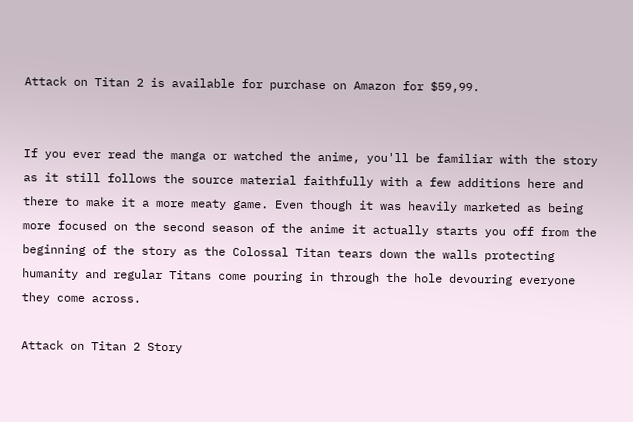Attack on Titan 2 is available for purchase on Amazon for $59,99.


If you ever read the manga or watched the anime, you'll be familiar with the story as it still follows the source material faithfully with a few additions here and there to make it a more meaty game. Even though it was heavily marketed as being more focused on the second season of the anime it actually starts you off from the beginning of the story as the Colossal Titan tears down the walls protecting humanity and regular Titans come pouring in through the hole devouring everyone they come across.

Attack on Titan 2 Story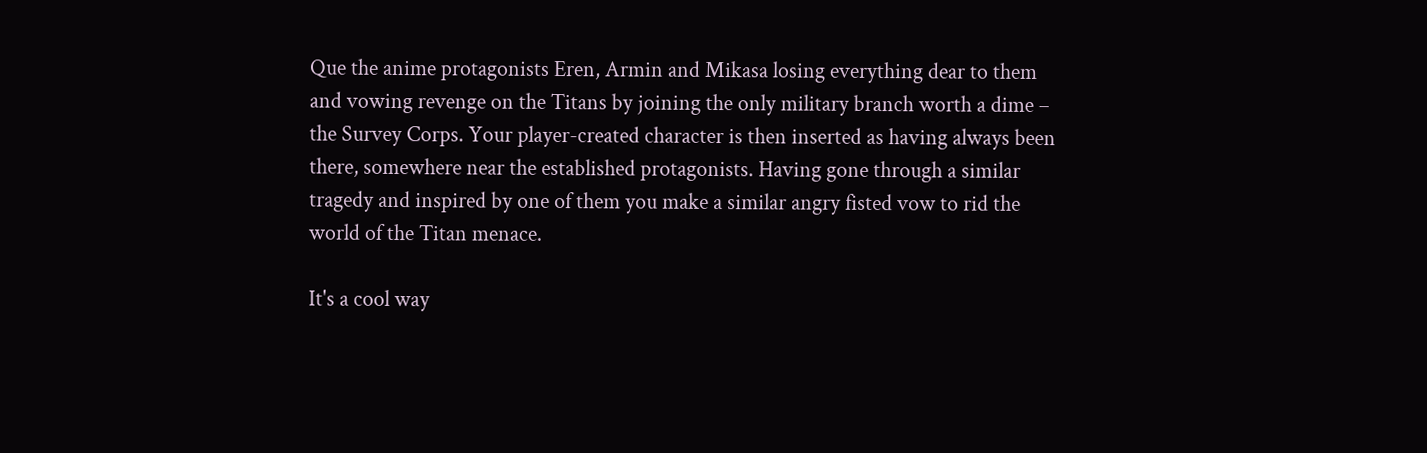Que the anime protagonists Eren, Armin and Mikasa losing everything dear to them and vowing revenge on the Titans by joining the only military branch worth a dime – the Survey Corps. Your player-created character is then inserted as having always been there, somewhere near the established protagonists. Having gone through a similar tragedy and inspired by one of them you make a similar angry fisted vow to rid the world of the Titan menace.

It's a cool way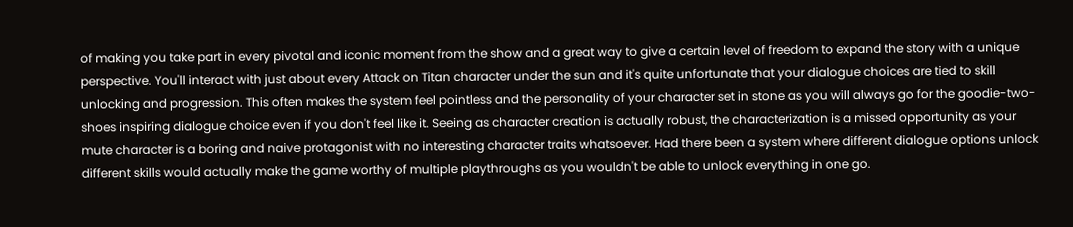of making you take part in every pivotal and iconic moment from the show and a great way to give a certain level of freedom to expand the story with a unique perspective. You'll interact with just about every Attack on Titan character under the sun and it's quite unfortunate that your dialogue choices are tied to skill unlocking and progression. This often makes the system feel pointless and the personality of your character set in stone as you will always go for the goodie-two-shoes inspiring dialogue choice even if you don't feel like it. Seeing as character creation is actually robust, the characterization is a missed opportunity as your mute character is a boring and naive protagonist with no interesting character traits whatsoever. Had there been a system where different dialogue options unlock different skills would actually make the game worthy of multiple playthroughs as you wouldn't be able to unlock everything in one go.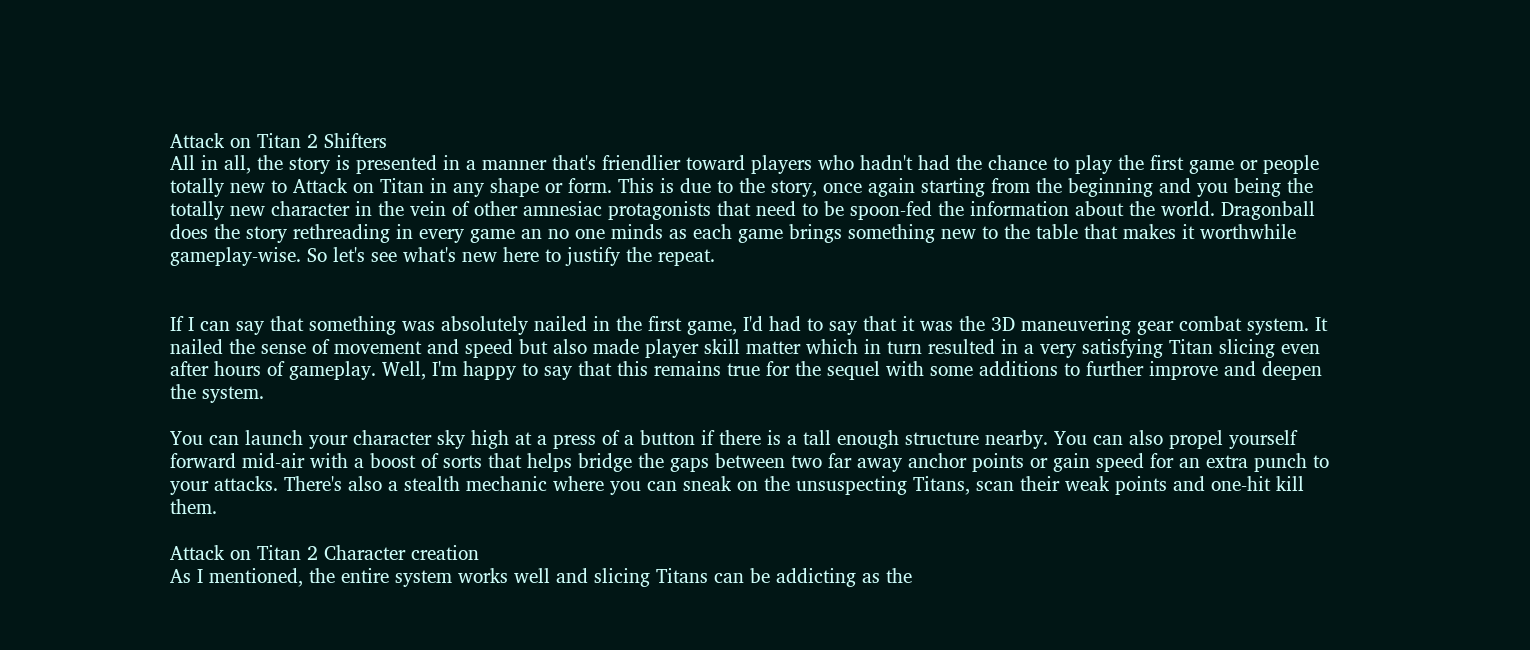Attack on Titan 2 Shifters
All in all, the story is presented in a manner that's friendlier toward players who hadn't had the chance to play the first game or people totally new to Attack on Titan in any shape or form. This is due to the story, once again starting from the beginning and you being the totally new character in the vein of other amnesiac protagonists that need to be spoon-fed the information about the world. Dragonball does the story rethreading in every game an no one minds as each game brings something new to the table that makes it worthwhile gameplay-wise. So let's see what's new here to justify the repeat.


If I can say that something was absolutely nailed in the first game, I'd had to say that it was the 3D maneuvering gear combat system. It nailed the sense of movement and speed but also made player skill matter which in turn resulted in a very satisfying Titan slicing even after hours of gameplay. Well, I'm happy to say that this remains true for the sequel with some additions to further improve and deepen the system.

You can launch your character sky high at a press of a button if there is a tall enough structure nearby. You can also propel yourself forward mid-air with a boost of sorts that helps bridge the gaps between two far away anchor points or gain speed for an extra punch to your attacks. There's also a stealth mechanic where you can sneak on the unsuspecting Titans, scan their weak points and one-hit kill them.

Attack on Titan 2 Character creation
As I mentioned, the entire system works well and slicing Titans can be addicting as the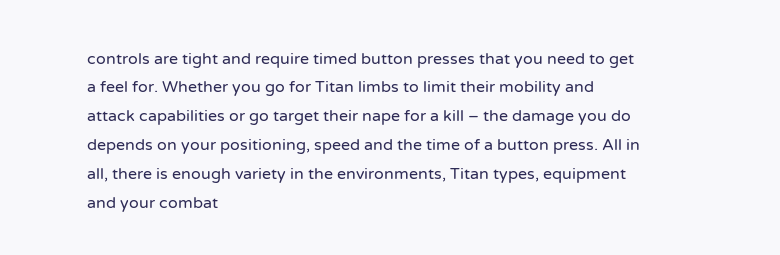controls are tight and require timed button presses that you need to get a feel for. Whether you go for Titan limbs to limit their mobility and attack capabilities or go target their nape for a kill – the damage you do depends on your positioning, speed and the time of a button press. All in all, there is enough variety in the environments, Titan types, equipment and your combat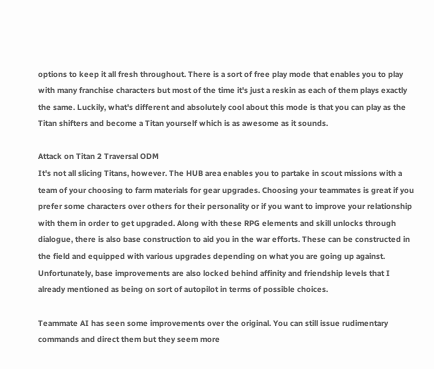options to keep it all fresh throughout. There is a sort of free play mode that enables you to play with many franchise characters but most of the time it's just a reskin as each of them plays exactly the same. Luckily, what's different and absolutely cool about this mode is that you can play as the Titan shifters and become a Titan yourself which is as awesome as it sounds.

Attack on Titan 2 Traversal ODM
It's not all slicing Titans, however. The HUB area enables you to partake in scout missions with a team of your choosing to farm materials for gear upgrades. Choosing your teammates is great if you prefer some characters over others for their personality or if you want to improve your relationship with them in order to get upgraded. Along with these RPG elements and skill unlocks through dialogue, there is also base construction to aid you in the war efforts. These can be constructed in the field and equipped with various upgrades depending on what you are going up against. Unfortunately, base improvements are also locked behind affinity and friendship levels that I already mentioned as being on sort of autopilot in terms of possible choices.

Teammate AI has seen some improvements over the original. You can still issue rudimentary commands and direct them but they seem more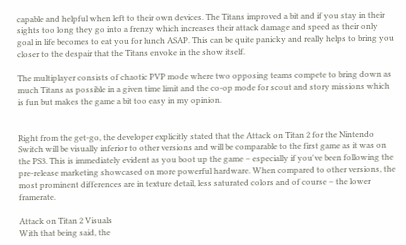capable and helpful when left to their own devices. The Titans improved a bit and if you stay in their sights too long they go into a frenzy which increases their attack damage and speed as their only goal in life becomes to eat you for lunch ASAP. This can be quite panicky and really helps to bring you closer to the despair that the Titans envoke in the show itself.

The multiplayer consists of chaotic PVP mode where two opposing teams compete to bring down as much Titans as possible in a given time limit and the co-op mode for scout and story missions which is fun but makes the game a bit too easy in my opinion.


Right from the get-go, the developer explicitly stated that the Attack on Titan 2 for the Nintendo Switch will be visually inferior to other versions and will be comparable to the first game as it was on the PS3. This is immediately evident as you boot up the game – especially if you've been following the pre-release marketing showcased on more powerful hardware. When compared to other versions, the most prominent differences are in texture detail, less saturated colors and of course – the lower framerate.

Attack on Titan 2 Visuals
With that being said, the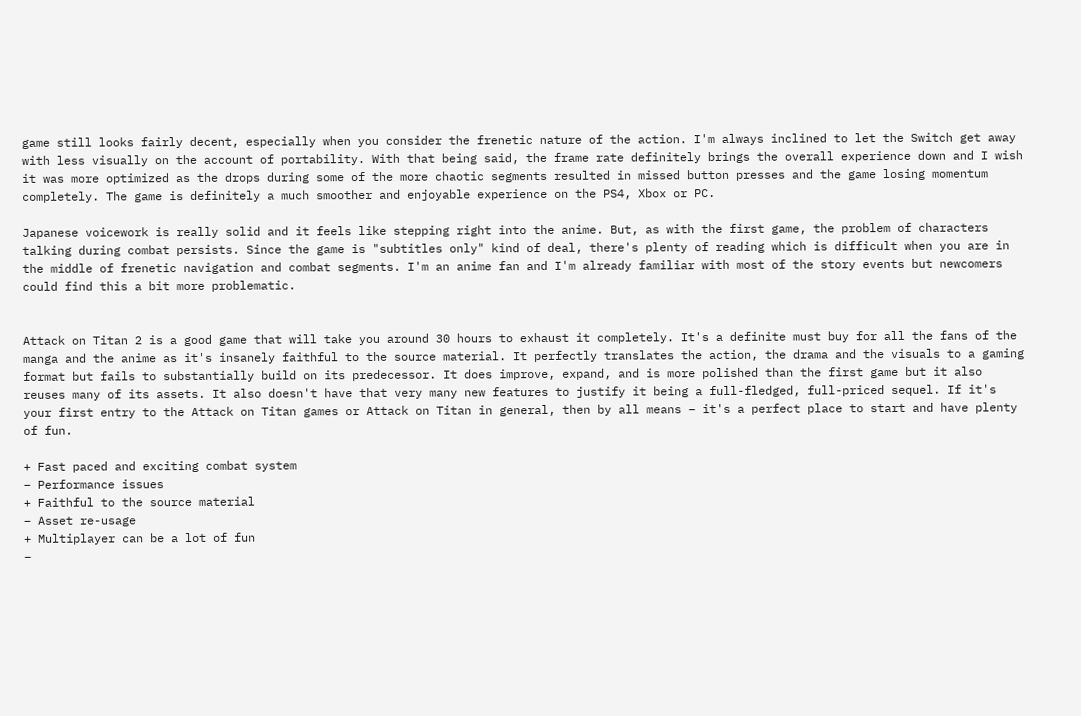game still looks fairly decent, especially when you consider the frenetic nature of the action. I'm always inclined to let the Switch get away with less visually on the account of portability. With that being said, the frame rate definitely brings the overall experience down and I wish it was more optimized as the drops during some of the more chaotic segments resulted in missed button presses and the game losing momentum completely. The game is definitely a much smoother and enjoyable experience on the PS4, Xbox or PC.

Japanese voicework is really solid and it feels like stepping right into the anime. But, as with the first game, the problem of characters talking during combat persists. Since the game is "subtitles only" kind of deal, there's plenty of reading which is difficult when you are in the middle of frenetic navigation and combat segments. I'm an anime fan and I'm already familiar with most of the story events but newcomers could find this a bit more problematic.


Attack on Titan 2 is a good game that will take you around 30 hours to exhaust it completely. It's a definite must buy for all the fans of the manga and the anime as it's insanely faithful to the source material. It perfectly translates the action, the drama and the visuals to a gaming format but fails to substantially build on its predecessor. It does improve, expand, and is more polished than the first game but it also reuses many of its assets. It also doesn't have that very many new features to justify it being a full-fledged, full-priced sequel. If it's your first entry to the Attack on Titan games or Attack on Titan in general, then by all means – it's a perfect place to start and have plenty of fun.

+ Fast paced and exciting combat system
– Performance issues
+ Faithful to the source material
– Asset re-usage
+ Multiplayer can be a lot of fun
–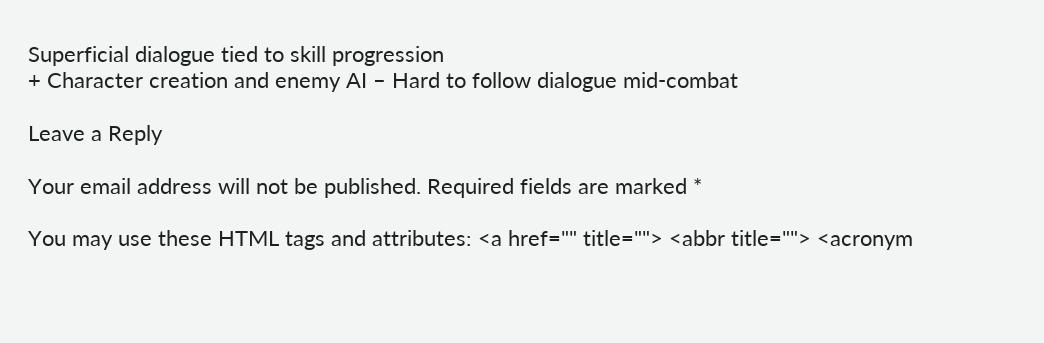Superficial dialogue tied to skill progression
+ Character creation and enemy AI – Hard to follow dialogue mid-combat

Leave a Reply

Your email address will not be published. Required fields are marked *

You may use these HTML tags and attributes: <a href="" title=""> <abbr title=""> <acronym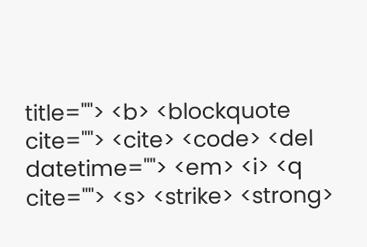title=""> <b> <blockquote cite=""> <cite> <code> <del datetime=""> <em> <i> <q cite=""> <s> <strike> <strong>